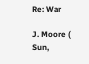Re: War

J. Moore (
Sun,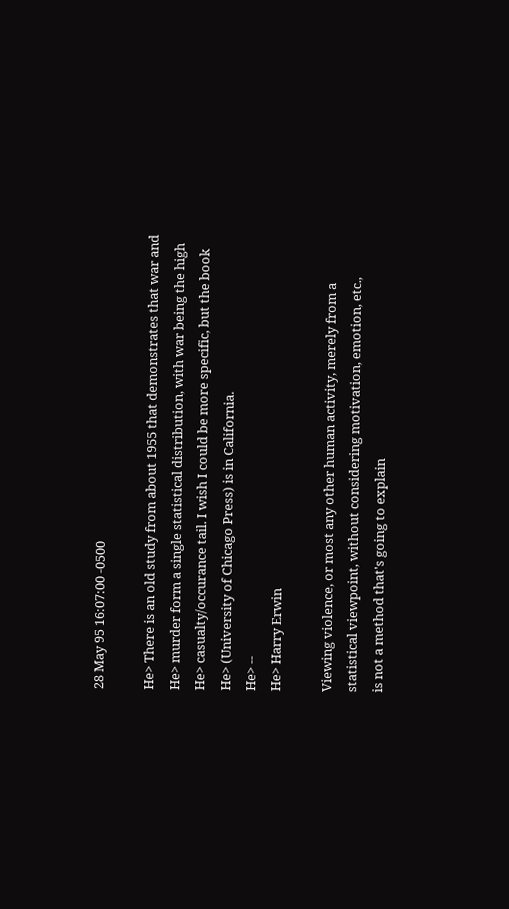28 May 95 16:07:00 -0500

He> There is an old study from about 1955 that demonstrates that war and
He> murder form a single statistical distribution, with war being the high
He> casualty/occurance tail. I wish I could be more specific, but the book
He> (University of Chicago Press) is in California.
He> --
He> Harry Erwin

Viewing violence, or most any other human activity, merely from a
statistical viewpoint, without considering motivation, emotion, etc.,
is not a method that's going to explain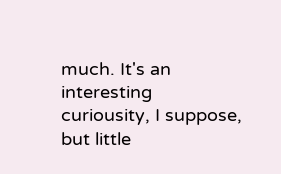much. It's an interesting
curiousity, I suppose, but little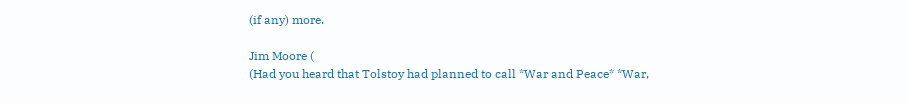(if any) more.

Jim Moore (
(Had you heard that Tolstoy had planned to call *War and Peace* *War,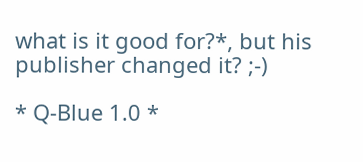what is it good for?*, but his publisher changed it? ;-)

* Q-Blue 1.0 *